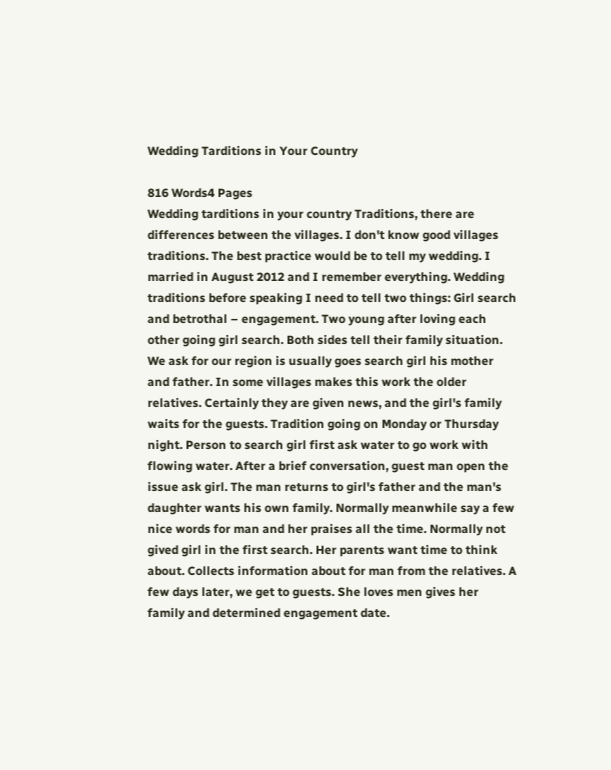Wedding Tarditions in Your Country

816 Words4 Pages
Wedding tarditions in your country Traditions, there are differences between the villages. I don't know good villages traditions. The best practice would be to tell my wedding. I married in August 2012 and I remember everything. Wedding traditions before speaking I need to tell two things: Girl search and betrothal – engagement. Two young after loving each other going girl search. Both sides tell their family situation. We ask for our region is usually goes search girl his mother and father. In some villages makes this work the older relatives. Certainly they are given news, and the girl's family waits for the guests. Tradition going on Monday or Thursday night. Person to search girl first ask water to go work with flowing water. After a brief conversation, guest man open the issue ask girl. The man returns to girl's father and the man's daughter wants his own family. Normally meanwhile say a few nice words for man and her praises all the time. Normally not gived girl in the first search. Her parents want time to think about. Collects information about for man from the relatives. A few days later, we get to guests. She loves men gives her family and determined engagement date.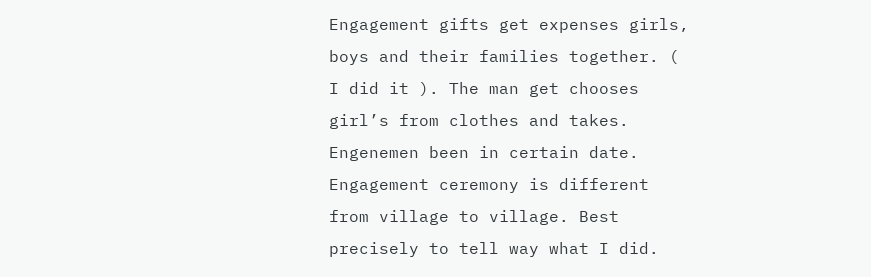Engagement gifts get expenses girls, boys and their families together. ( I did it ). The man get chooses girl’s from clothes and takes. Engenemen been in certain date. Engagement ceremony is different from village to village. Best precisely to tell way what I did.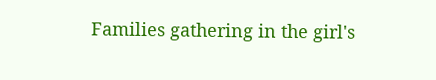Families gathering in the girl's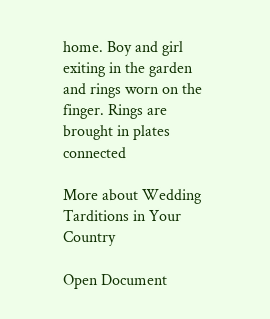home. Boy and girl exiting in the garden and rings worn on the finger. Rings are brought in plates connected

More about Wedding Tarditions in Your Country

Open Document